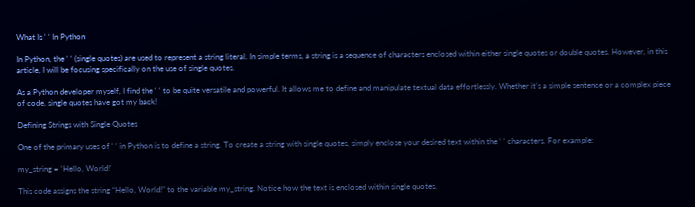What Is ‘ ‘ In Python

In Python, the ‘ ‘ (single quotes) are used to represent a string literal. In simple terms, a string is a sequence of characters enclosed within either single quotes or double quotes. However, in this article, I will be focusing specifically on the use of single quotes.

As a Python developer myself, I find the ‘ ‘ to be quite versatile and powerful. It allows me to define and manipulate textual data effortlessly. Whether it’s a simple sentence or a complex piece of code, single quotes have got my back!

Defining Strings with Single Quotes

One of the primary uses of ‘ ‘ in Python is to define a string. To create a string with single quotes, simply enclose your desired text within the ‘ ‘ characters. For example:

my_string = 'Hello, World!'

This code assigns the string “Hello, World!” to the variable my_string. Notice how the text is enclosed within single quotes.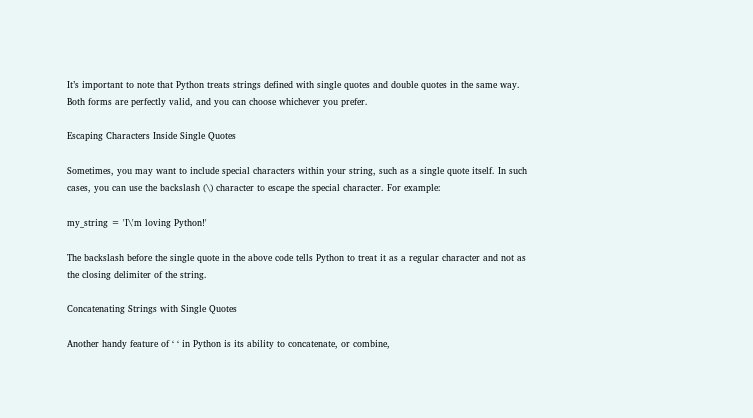It’s important to note that Python treats strings defined with single quotes and double quotes in the same way. Both forms are perfectly valid, and you can choose whichever you prefer.

Escaping Characters Inside Single Quotes

Sometimes, you may want to include special characters within your string, such as a single quote itself. In such cases, you can use the backslash (\) character to escape the special character. For example:

my_string = 'I\'m loving Python!'

The backslash before the single quote in the above code tells Python to treat it as a regular character and not as the closing delimiter of the string.

Concatenating Strings with Single Quotes

Another handy feature of ‘ ‘ in Python is its ability to concatenate, or combine,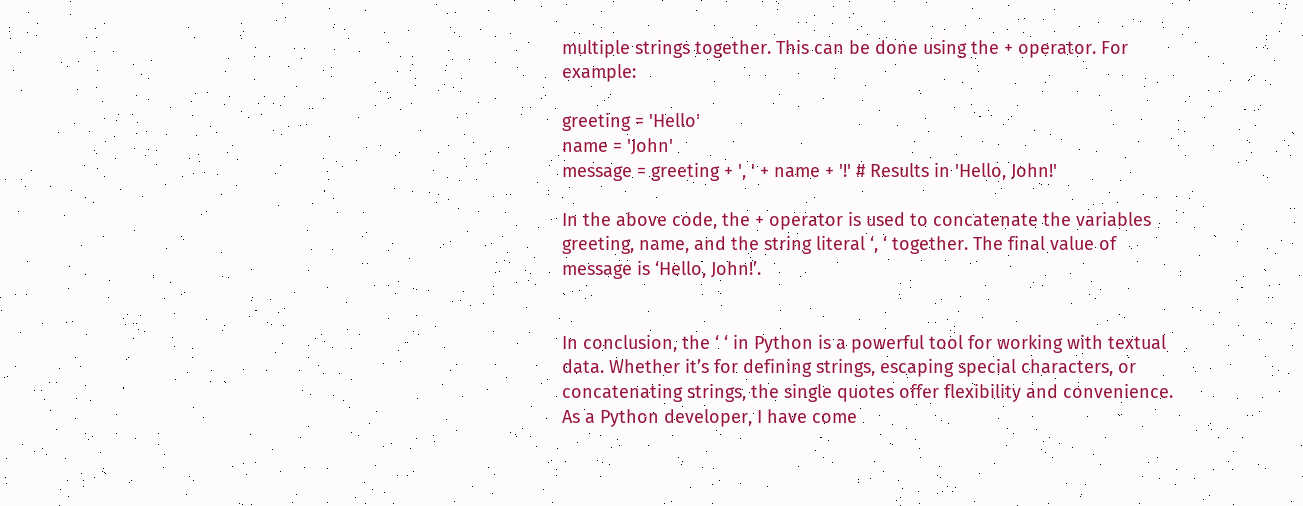multiple strings together. This can be done using the + operator. For example:

greeting = 'Hello'
name = 'John'
message = greeting + ', ' + name + '!' # Results in 'Hello, John!'

In the above code, the + operator is used to concatenate the variables greeting, name, and the string literal ‘, ‘ together. The final value of message is ‘Hello, John!’.


In conclusion, the ‘ ‘ in Python is a powerful tool for working with textual data. Whether it’s for defining strings, escaping special characters, or concatenating strings, the single quotes offer flexibility and convenience. As a Python developer, I have come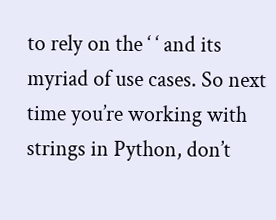to rely on the ‘ ‘ and its myriad of use cases. So next time you’re working with strings in Python, don’t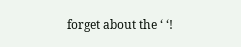forget about the ‘ ‘!